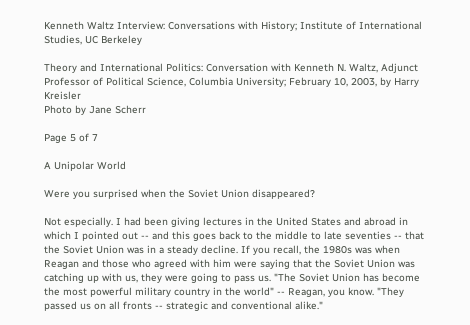Kenneth Waltz Interview: Conversations with History; Institute of International Studies, UC Berkeley

Theory and International Politics: Conversation with Kenneth N. Waltz, Adjunct Professor of Political Science, Columbia University; February 10, 2003, by Harry Kreisler
Photo by Jane Scherr

Page 5 of 7

A Unipolar World

Were you surprised when the Soviet Union disappeared?

Not especially. I had been giving lectures in the United States and abroad in which I pointed out -- and this goes back to the middle to late seventies -- that the Soviet Union was in a steady decline. If you recall, the 1980s was when Reagan and those who agreed with him were saying that the Soviet Union was catching up with us, they were going to pass us. "The Soviet Union has become the most powerful military country in the world" -- Reagan, you know. "They passed us on all fronts -- strategic and conventional alike."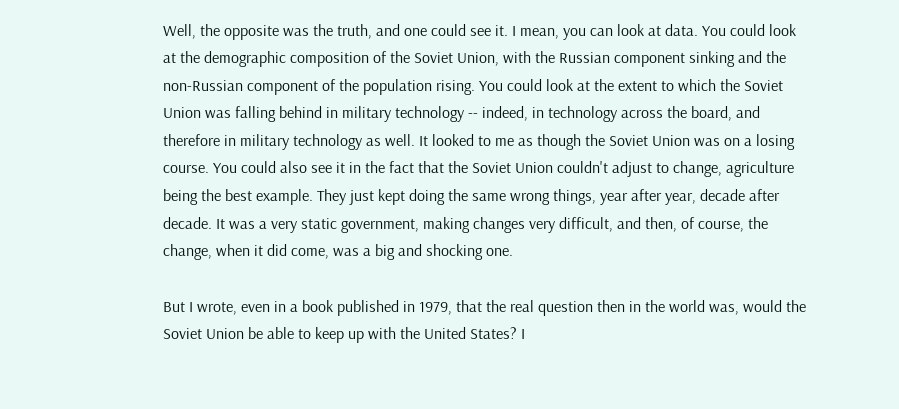Well, the opposite was the truth, and one could see it. I mean, you can look at data. You could look at the demographic composition of the Soviet Union, with the Russian component sinking and the non-Russian component of the population rising. You could look at the extent to which the Soviet Union was falling behind in military technology -- indeed, in technology across the board, and therefore in military technology as well. It looked to me as though the Soviet Union was on a losing course. You could also see it in the fact that the Soviet Union couldn't adjust to change, agriculture being the best example. They just kept doing the same wrong things, year after year, decade after decade. It was a very static government, making changes very difficult, and then, of course, the change, when it did come, was a big and shocking one.

But I wrote, even in a book published in 1979, that the real question then in the world was, would the Soviet Union be able to keep up with the United States? I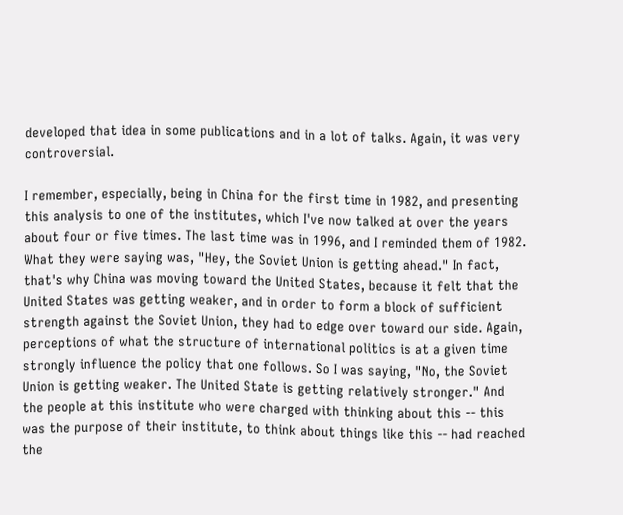developed that idea in some publications and in a lot of talks. Again, it was very controversial.

I remember, especially, being in China for the first time in 1982, and presenting this analysis to one of the institutes, which I've now talked at over the years about four or five times. The last time was in 1996, and I reminded them of 1982. What they were saying was, "Hey, the Soviet Union is getting ahead." In fact, that's why China was moving toward the United States, because it felt that the United States was getting weaker, and in order to form a block of sufficient strength against the Soviet Union, they had to edge over toward our side. Again, perceptions of what the structure of international politics is at a given time strongly influence the policy that one follows. So I was saying, "No, the Soviet Union is getting weaker. The United State is getting relatively stronger." And the people at this institute who were charged with thinking about this -- this was the purpose of their institute, to think about things like this -- had reached the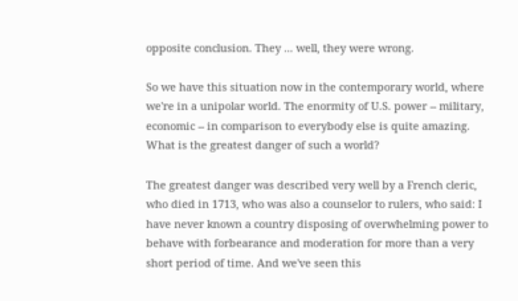opposite conclusion. They ... well, they were wrong.

So we have this situation now in the contemporary world, where we're in a unipolar world. The enormity of U.S. power -- military, economic -- in comparison to everybody else is quite amazing. What is the greatest danger of such a world?

The greatest danger was described very well by a French cleric, who died in 1713, who was also a counselor to rulers, who said: I have never known a country disposing of overwhelming power to behave with forbearance and moderation for more than a very short period of time. And we've seen this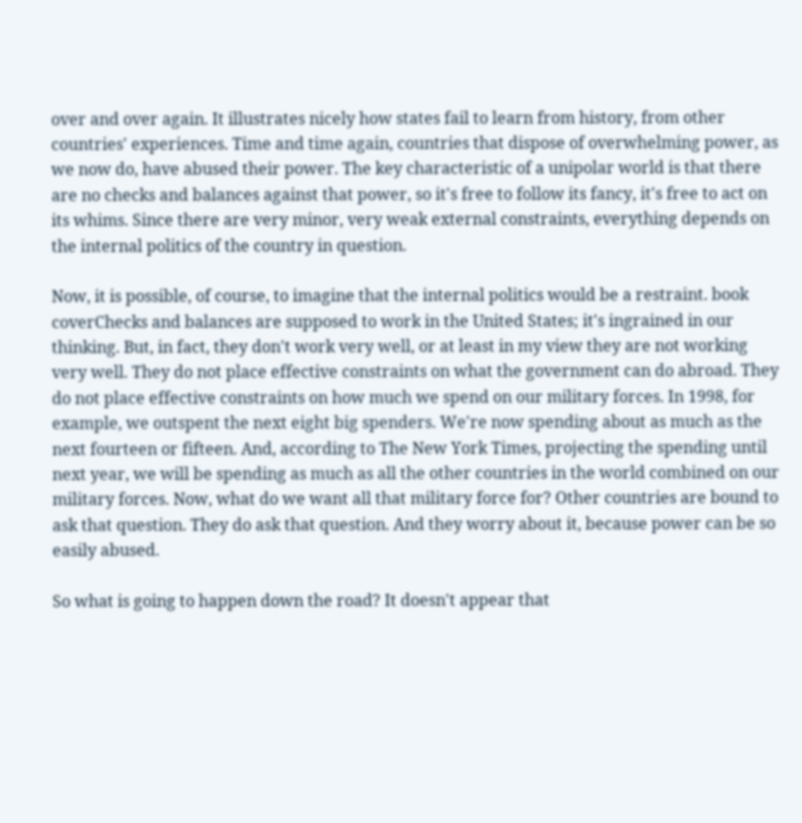over and over again. It illustrates nicely how states fail to learn from history, from other countries' experiences. Time and time again, countries that dispose of overwhelming power, as we now do, have abused their power. The key characteristic of a unipolar world is that there are no checks and balances against that power, so it's free to follow its fancy, it's free to act on its whims. Since there are very minor, very weak external constraints, everything depends on the internal politics of the country in question.

Now, it is possible, of course, to imagine that the internal politics would be a restraint. book coverChecks and balances are supposed to work in the United States; it's ingrained in our thinking. But, in fact, they don't work very well, or at least in my view they are not working very well. They do not place effective constraints on what the government can do abroad. They do not place effective constraints on how much we spend on our military forces. In 1998, for example, we outspent the next eight big spenders. We're now spending about as much as the next fourteen or fifteen. And, according to The New York Times, projecting the spending until next year, we will be spending as much as all the other countries in the world combined on our military forces. Now, what do we want all that military force for? Other countries are bound to ask that question. They do ask that question. And they worry about it, because power can be so easily abused.

So what is going to happen down the road? It doesn't appear that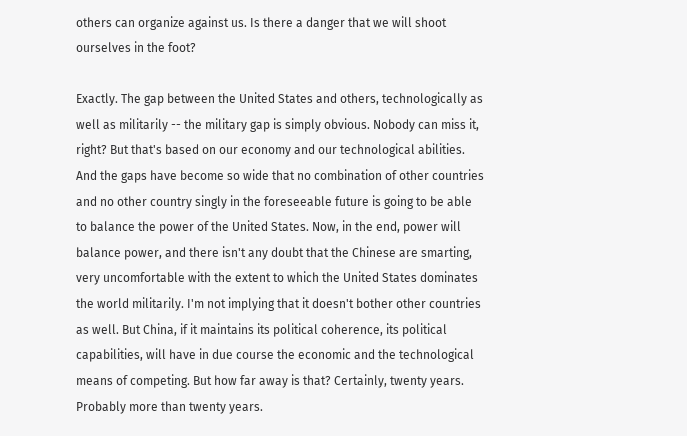others can organize against us. Is there a danger that we will shoot ourselves in the foot?

Exactly. The gap between the United States and others, technologically as well as militarily -- the military gap is simply obvious. Nobody can miss it, right? But that's based on our economy and our technological abilities. And the gaps have become so wide that no combination of other countries and no other country singly in the foreseeable future is going to be able to balance the power of the United States. Now, in the end, power will balance power, and there isn't any doubt that the Chinese are smarting, very uncomfortable with the extent to which the United States dominates the world militarily. I'm not implying that it doesn't bother other countries as well. But China, if it maintains its political coherence, its political capabilities, will have in due course the economic and the technological means of competing. But how far away is that? Certainly, twenty years. Probably more than twenty years.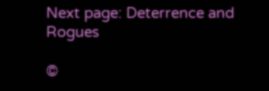Next page: Deterrence and Rogues

©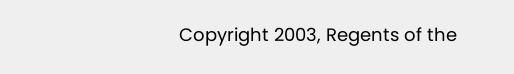Copyright 2003, Regents of the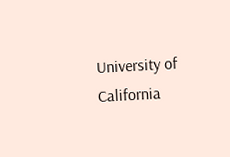University of California